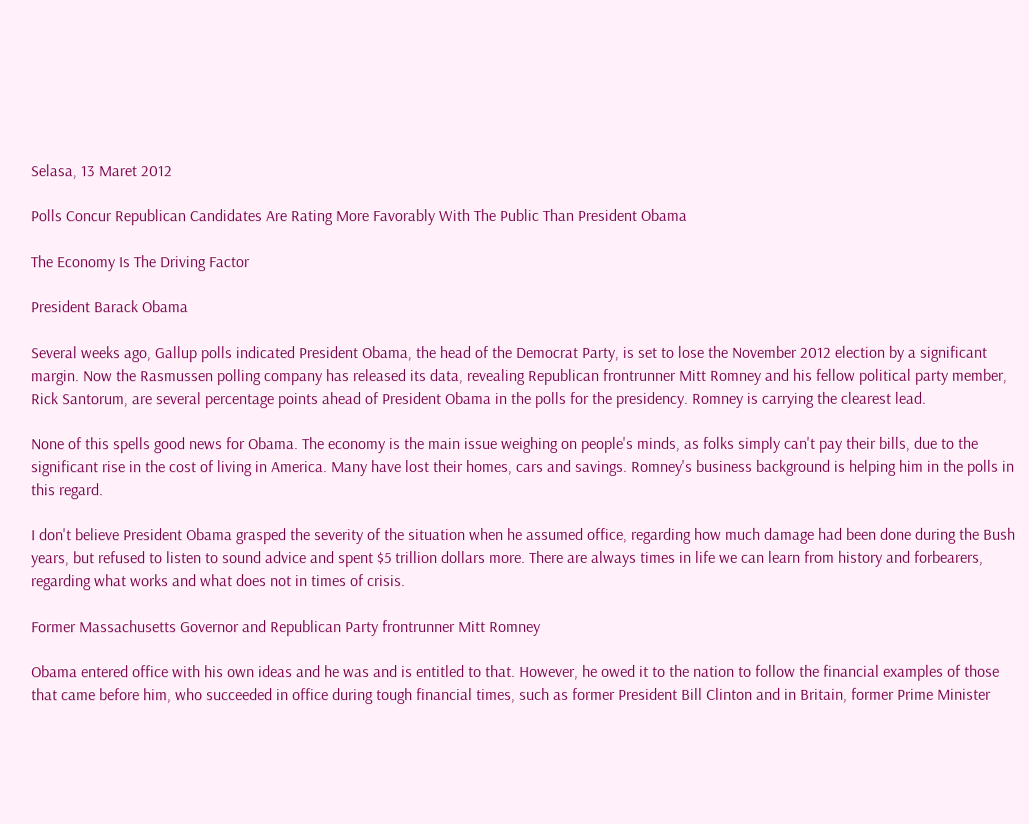Selasa, 13 Maret 2012

Polls Concur Republican Candidates Are Rating More Favorably With The Public Than President Obama

The Economy Is The Driving Factor

President Barack Obama

Several weeks ago, Gallup polls indicated President Obama, the head of the Democrat Party, is set to lose the November 2012 election by a significant margin. Now the Rasmussen polling company has released its data, revealing Republican frontrunner Mitt Romney and his fellow political party member, Rick Santorum, are several percentage points ahead of President Obama in the polls for the presidency. Romney is carrying the clearest lead.

None of this spells good news for Obama. The economy is the main issue weighing on people's minds, as folks simply can't pay their bills, due to the significant rise in the cost of living in America. Many have lost their homes, cars and savings. Romney's business background is helping him in the polls in this regard.

I don't believe President Obama grasped the severity of the situation when he assumed office, regarding how much damage had been done during the Bush years, but refused to listen to sound advice and spent $5 trillion dollars more. There are always times in life we can learn from history and forbearers, regarding what works and what does not in times of crisis.

Former Massachusetts Governor and Republican Party frontrunner Mitt Romney

Obama entered office with his own ideas and he was and is entitled to that. However, he owed it to the nation to follow the financial examples of those that came before him, who succeeded in office during tough financial times, such as former President Bill Clinton and in Britain, former Prime Minister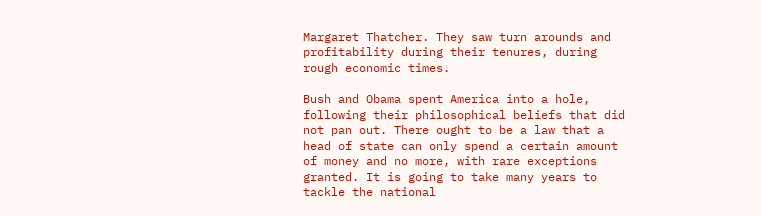Margaret Thatcher. They saw turn arounds and profitability during their tenures, during rough economic times.

Bush and Obama spent America into a hole, following their philosophical beliefs that did not pan out. There ought to be a law that a head of state can only spend a certain amount of money and no more, with rare exceptions granted. It is going to take many years to tackle the national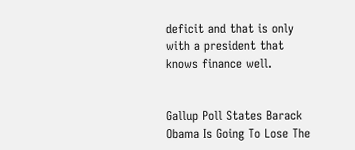deficit and that is only with a president that knows finance well.


Gallup Poll States Barack Obama Is Going To Lose The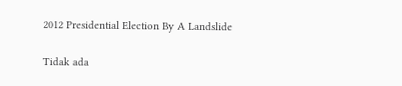2012 Presidential Election By A Landslide

Tidak ada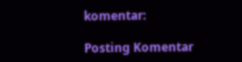komentar:

Posting Komentar